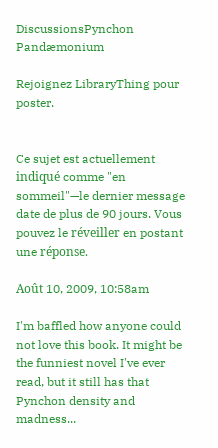DiscussionsPynchon Pandæmonium

Rejoignez LibraryThing pour poster.


Ce sujet est actuellement indiqué comme "en sommeil"—le dernier message date de plus de 90 jours. Vous pouvez le réveiller en postant une réponse.

Août 10, 2009, 10:58am

I'm baffled how anyone could not love this book. It might be the funniest novel I've ever read, but it still has that Pynchon density and madness...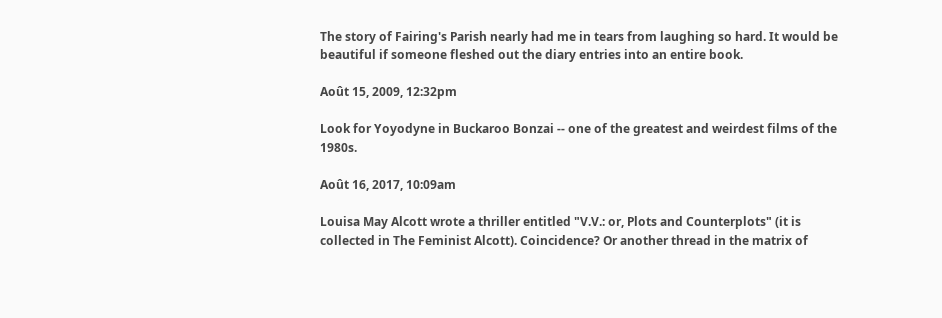The story of Fairing's Parish nearly had me in tears from laughing so hard. It would be beautiful if someone fleshed out the diary entries into an entire book.

Août 15, 2009, 12:32pm

Look for Yoyodyne in Buckaroo Bonzai -- one of the greatest and weirdest films of the 1980s.

Août 16, 2017, 10:09am

Louisa May Alcott wrote a thriller entitled "V.V.: or, Plots and Counterplots" (it is collected in The Feminist Alcott). Coincidence? Or another thread in the matrix of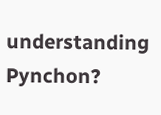understanding Pynchon?